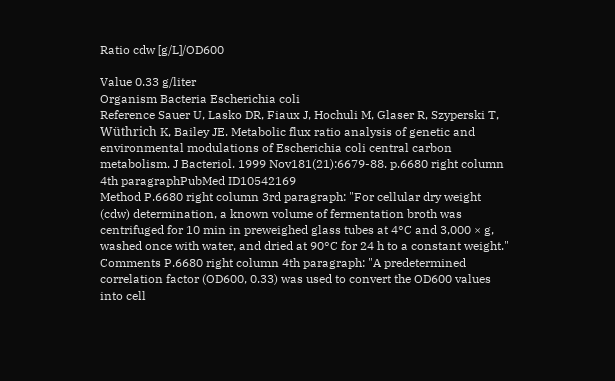Ratio cdw [g/L]/OD600

Value 0.33 g/liter
Organism Bacteria Escherichia coli
Reference Sauer U, Lasko DR, Fiaux J, Hochuli M, Glaser R, Szyperski T, Wüthrich K, Bailey JE. Metabolic flux ratio analysis of genetic and environmental modulations of Escherichia coli central carbon metabolism. J Bacteriol. 1999 Nov181(21):6679-88. p.6680 right column 4th paragraphPubMed ID10542169
Method P.6680 right column 3rd paragraph: "For cellular dry weight (cdw) determination, a known volume of fermentation broth was centrifuged for 10 min in preweighed glass tubes at 4°C and 3,000 × g, washed once with water, and dried at 90°C for 24 h to a constant weight."
Comments P.6680 right column 4th paragraph: "A predetermined correlation factor (OD600, 0.33) was used to convert the OD600 values into cell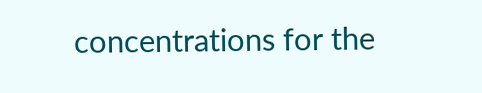concentrations for the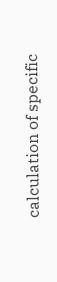calculation of specific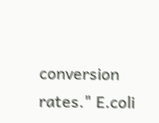conversion rates." E.coli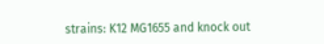strains: K12 MG1655 and knock out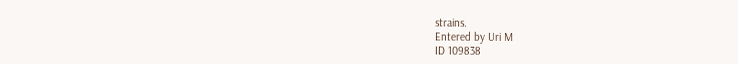strains.
Entered by Uri M
ID 109838